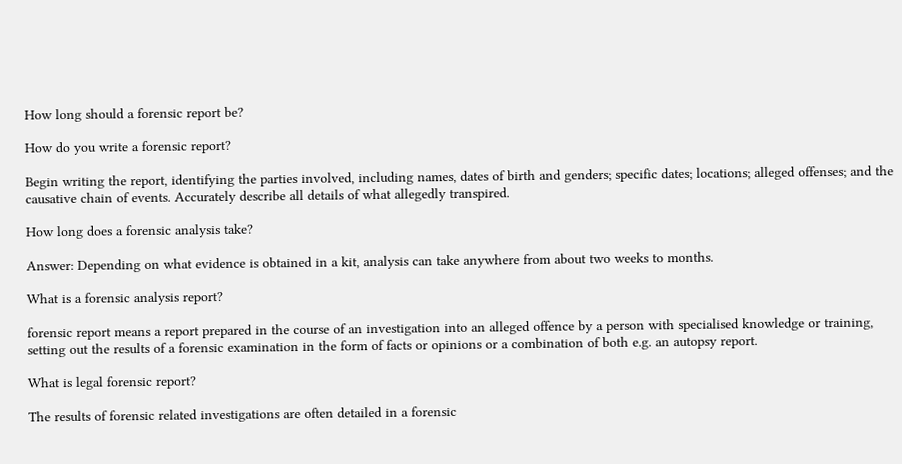How long should a forensic report be?

How do you write a forensic report?

Begin writing the report, identifying the parties involved, including names, dates of birth and genders; specific dates; locations; alleged offenses; and the causative chain of events. Accurately describe all details of what allegedly transpired.

How long does a forensic analysis take?

Answer: Depending on what evidence is obtained in a kit, analysis can take anywhere from about two weeks to months.

What is a forensic analysis report?

forensic report means a report prepared in the course of an investigation into an alleged offence by a person with specialised knowledge or training, setting out the results of a forensic examination in the form of facts or opinions or a combination of both e.g. an autopsy report.

What is legal forensic report?

The results of forensic related investigations are often detailed in a forensic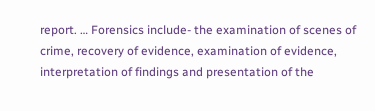report. … Forensics include- the examination of scenes of crime, recovery of evidence, examination of evidence, interpretation of findings and presentation of the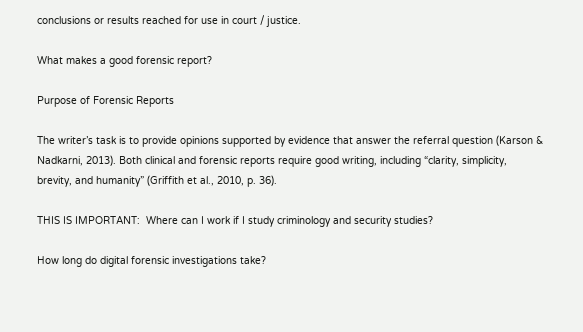conclusions or results reached for use in court / justice.

What makes a good forensic report?

Purpose of Forensic Reports

The writer’s task is to provide opinions supported by evidence that answer the referral question (Karson & Nadkarni, 2013). Both clinical and forensic reports require good writing, including “clarity, simplicity, brevity, and humanity” (Griffith et al., 2010, p. 36).

THIS IS IMPORTANT:  Where can I work if I study criminology and security studies?

How long do digital forensic investigations take?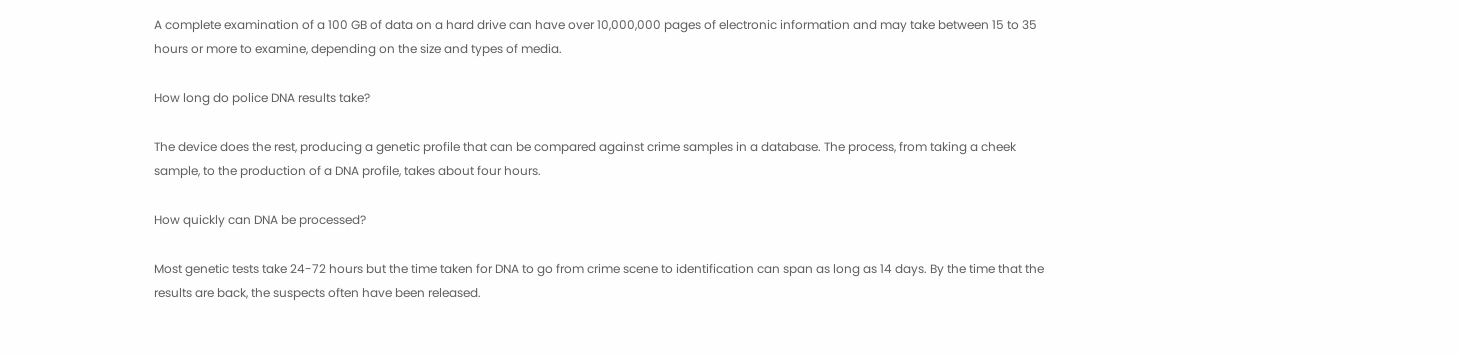A complete examination of a 100 GB of data on a hard drive can have over 10,000,000 pages of electronic information and may take between 15 to 35 hours or more to examine, depending on the size and types of media.

How long do police DNA results take?

The device does the rest, producing a genetic profile that can be compared against crime samples in a database. The process, from taking a cheek sample, to the production of a DNA profile, takes about four hours.

How quickly can DNA be processed?

Most genetic tests take 24-72 hours but the time taken for DNA to go from crime scene to identification can span as long as 14 days. By the time that the results are back, the suspects often have been released.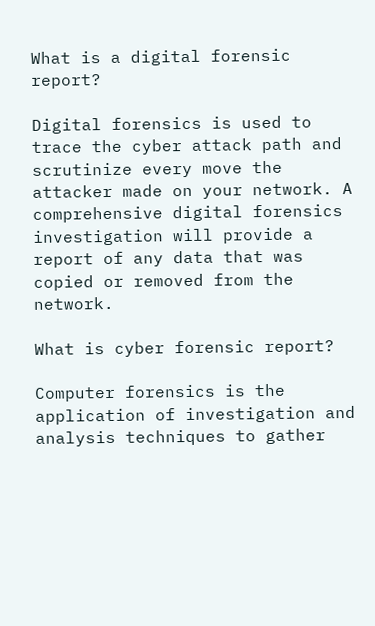What is a digital forensic report?

Digital forensics is used to trace the cyber attack path and scrutinize every move the attacker made on your network. A comprehensive digital forensics investigation will provide a report of any data that was copied or removed from the network.

What is cyber forensic report?

Computer forensics is the application of investigation and analysis techniques to gather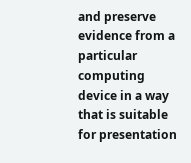and preserve evidence from a particular computing device in a way that is suitable for presentation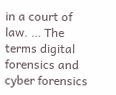in a court of law. … The terms digital forensics and cyber forensics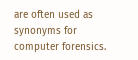are often used as synonyms for computer forensics.